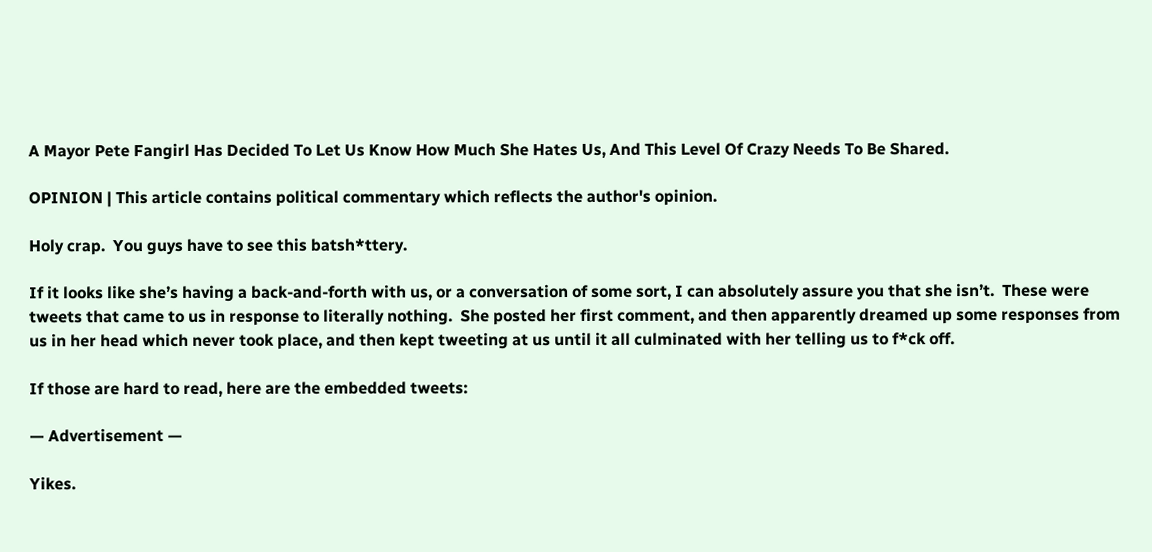A Mayor Pete Fangirl Has Decided To Let Us Know How Much She Hates Us, And This Level Of Crazy Needs To Be Shared.

OPINION | This article contains political commentary which reflects the author's opinion.

Holy crap.  You guys have to see this batsh*ttery.

If it looks like she’s having a back-and-forth with us, or a conversation of some sort, I can absolutely assure you that she isn’t.  These were tweets that came to us in response to literally nothing.  She posted her first comment, and then apparently dreamed up some responses from us in her head which never took place, and then kept tweeting at us until it all culminated with her telling us to f*ck off.

If those are hard to read, here are the embedded tweets:

— Advertisement —

Yikes.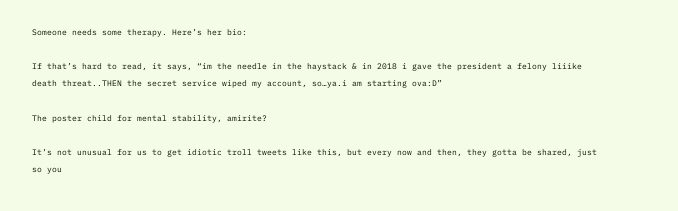Someone needs some therapy. Here’s her bio:

If that’s hard to read, it says, “im the needle in the haystack & in 2018 i gave the president a felony liiike death threat..THEN the secret service wiped my account, so…ya.i am starting ova:D”

The poster child for mental stability, amirite?

It’s not unusual for us to get idiotic troll tweets like this, but every now and then, they gotta be shared, just so you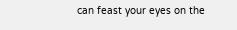can feast your eyes on the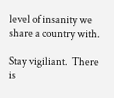level of insanity we share a country with.

Stay vigiliant.  There is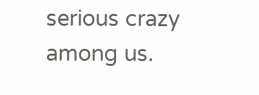serious crazy among us.